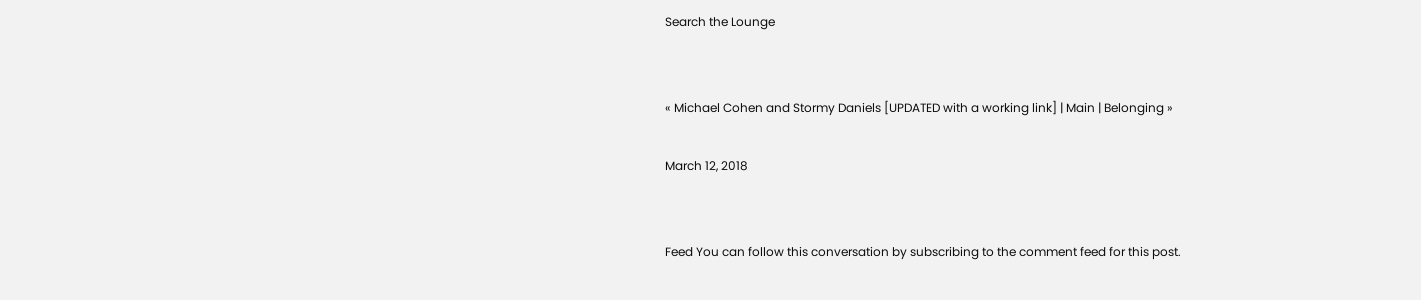Search the Lounge


« Michael Cohen and Stormy Daniels [UPDATED with a working link] | Main | Belonging »

March 12, 2018


Feed You can follow this conversation by subscribing to the comment feed for this post.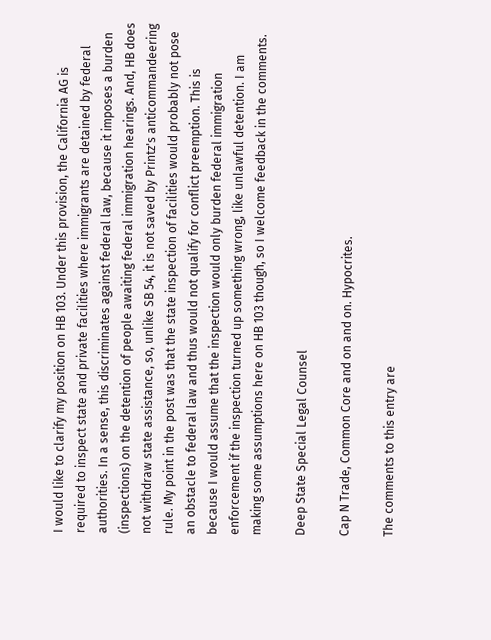I would like to clarify my position on HB 103. Under this provision, the California AG is required to inspect state and private facilities where immigrants are detained by federal authorities. In a sense, this discriminates against federal law, because it imposes a burden (inspections) on the detention of people awaiting federal immigration hearings. And, HB does not withdraw state assistance, so, unlike SB 54, it is not saved by Printz's anticommandeering rule. My point in the post was that the state inspection of facilities would probably not pose an obstacle to federal law and thus would not qualify for conflict preemption. This is because I would assume that the inspection would only burden federal immigration enforcement if the inspection turned up something wrong, like unlawful detention. I am making some assumptions here on HB 103 though, so I welcome feedback in the comments.

Deep State Special Legal Counsel

Cap N Trade, Common Core and on and on. Hypocrites.

The comments to this entry are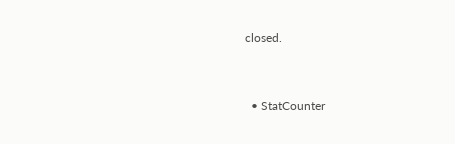closed.


  • StatCounter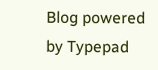Blog powered by Typepad